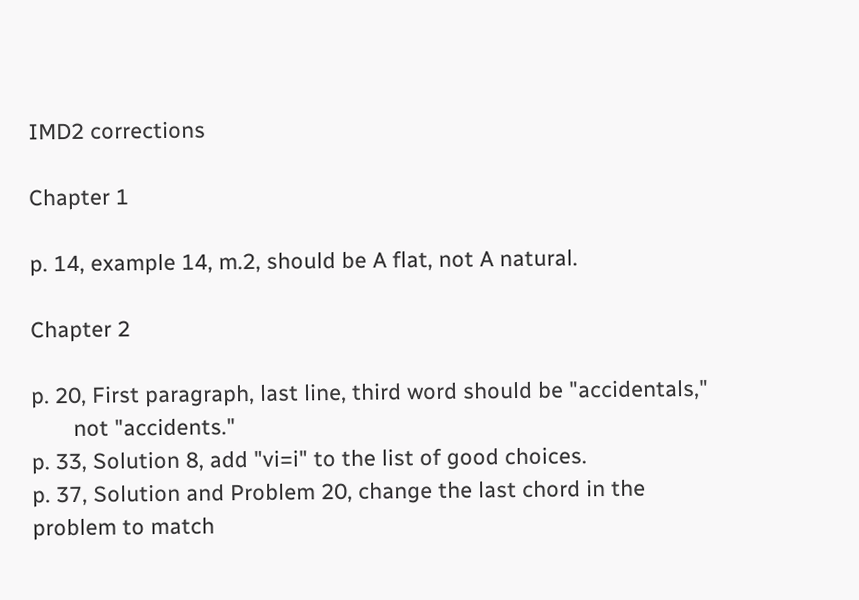IMD2 corrections

Chapter 1

p. 14, example 14, m.2, should be A flat, not A natural.

Chapter 2

p. 20, First paragraph, last line, third word should be "accidentals,"
       not "accidents."
p. 33, Solution 8, add "vi=i" to the list of good choices.
p. 37, Solution and Problem 20, change the last chord in the problem to match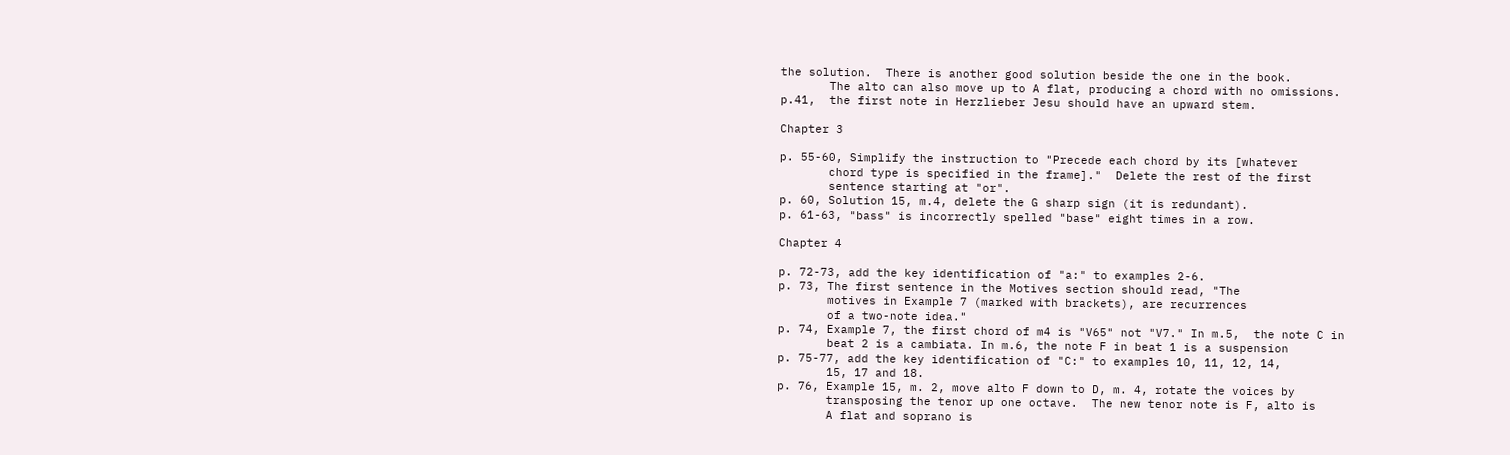the solution.  There is another good solution beside the one in the book.
       The alto can also move up to A flat, producing a chord with no omissions.
p.41,  the first note in Herzlieber Jesu should have an upward stem.

Chapter 3

p. 55-60, Simplify the instruction to "Precede each chord by its [whatever
       chord type is specified in the frame]."  Delete the rest of the first
       sentence starting at "or".
p. 60, Solution 15, m.4, delete the G sharp sign (it is redundant).
p. 61-63, "bass" is incorrectly spelled "base" eight times in a row.

Chapter 4

p. 72-73, add the key identification of "a:" to examples 2-6.
p. 73, The first sentence in the Motives section should read, "The
       motives in Example 7 (marked with brackets), are recurrences
       of a two-note idea."
p. 74, Example 7, the first chord of m4 is "V65" not "V7." In m.5,  the note C in
       beat 2 is a cambiata. In m.6, the note F in beat 1 is a suspension
p. 75-77, add the key identification of "C:" to examples 10, 11, 12, 14,
       15, 17 and 18.
p. 76, Example 15, m. 2, move alto F down to D, m. 4, rotate the voices by
       transposing the tenor up one octave.  The new tenor note is F, alto is
       A flat and soprano is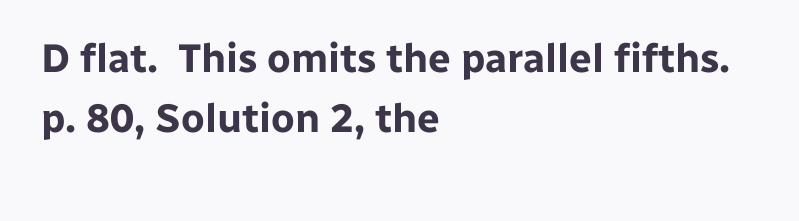D flat.  This omits the parallel fifths.
p. 80, Solution 2, the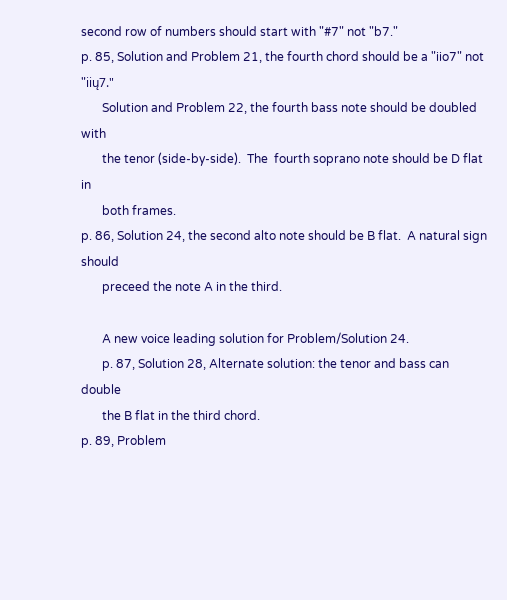second row of numbers should start with "#7" not "b7."
p. 85, Solution and Problem 21, the fourth chord should be a "iio7" not "iių7."
       Solution and Problem 22, the fourth bass note should be doubled with
       the tenor (side-by-side).  The  fourth soprano note should be D flat in
       both frames.
p. 86, Solution 24, the second alto note should be B flat.  A natural sign should
       preceed the note A in the third.

       A new voice leading solution for Problem/Solution 24.
       p. 87, Solution 28, Alternate solution: the tenor and bass can double
       the B flat in the third chord.
p. 89, Problem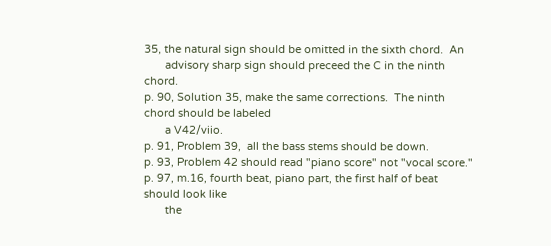35, the natural sign should be omitted in the sixth chord.  An
       advisory sharp sign should preceed the C in the ninth chord.
p. 90, Solution 35, make the same corrections.  The ninth chord should be labeled
       a V42/viio.
p. 91, Problem 39,  all the bass stems should be down.
p. 93, Problem 42 should read "piano score" not "vocal score."
p. 97, m.16, fourth beat, piano part, the first half of beat should look like
       the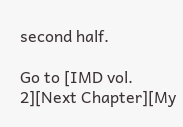second half.

Go to [IMD vol. 2][Next Chapter][My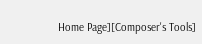Home Page][Composer's Tools]